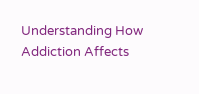Understanding How Addiction Affects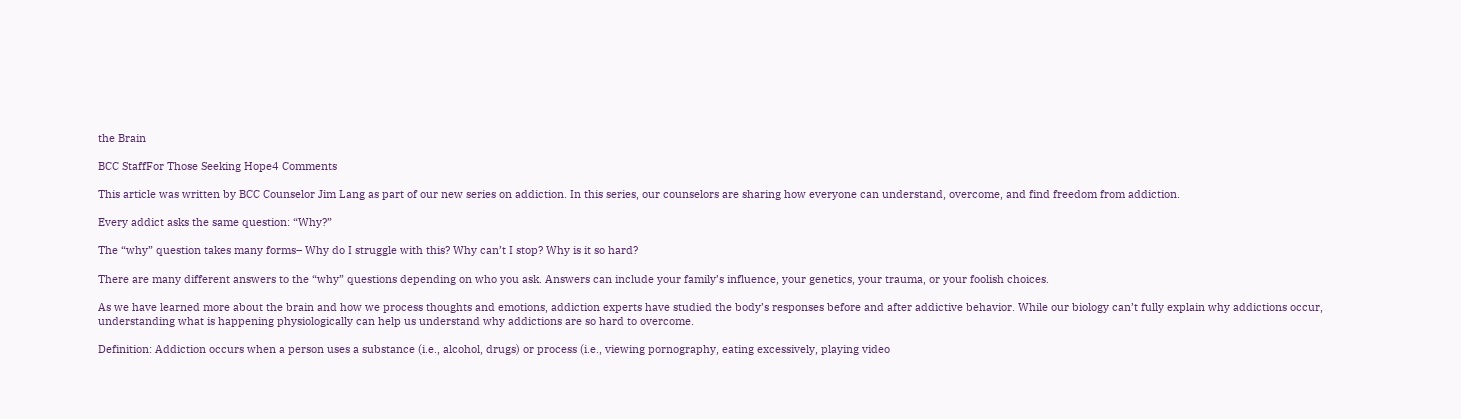the Brain

BCC StaffFor Those Seeking Hope4 Comments

This article was written by BCC Counselor Jim Lang as part of our new series on addiction. In this series, our counselors are sharing how everyone can understand, overcome, and find freedom from addiction.

Every addict asks the same question: “Why?”

The “why” question takes many forms– Why do I struggle with this? Why can’t I stop? Why is it so hard?

There are many different answers to the “why” questions depending on who you ask. Answers can include your family’s influence, your genetics, your trauma, or your foolish choices.

As we have learned more about the brain and how we process thoughts and emotions, addiction experts have studied the body’s responses before and after addictive behavior. While our biology can’t fully explain why addictions occur, understanding what is happening physiologically can help us understand why addictions are so hard to overcome.

Definition: Addiction occurs when a person uses a substance (i.e., alcohol, drugs) or process (i.e., viewing pornography, eating excessively, playing video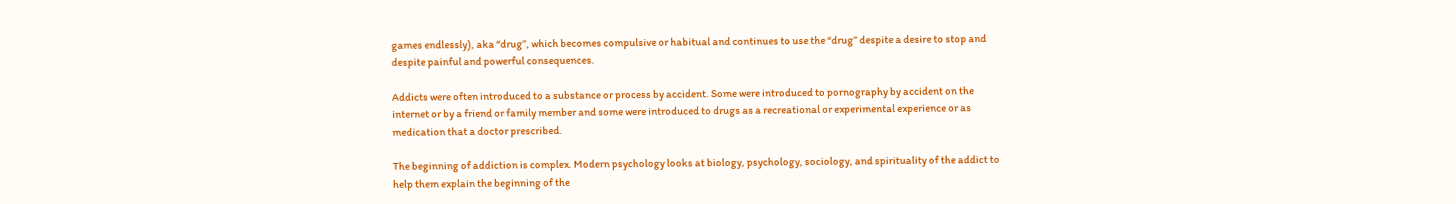games endlessly), aka “drug”, which becomes compulsive or habitual and continues to use the “drug” despite a desire to stop and despite painful and powerful consequences.

Addicts were often introduced to a substance or process by accident. Some were introduced to pornography by accident on the internet or by a friend or family member and some were introduced to drugs as a recreational or experimental experience or as medication that a doctor prescribed.

The beginning of addiction is complex. Modern psychology looks at biology, psychology, sociology, and spirituality of the addict to help them explain the beginning of the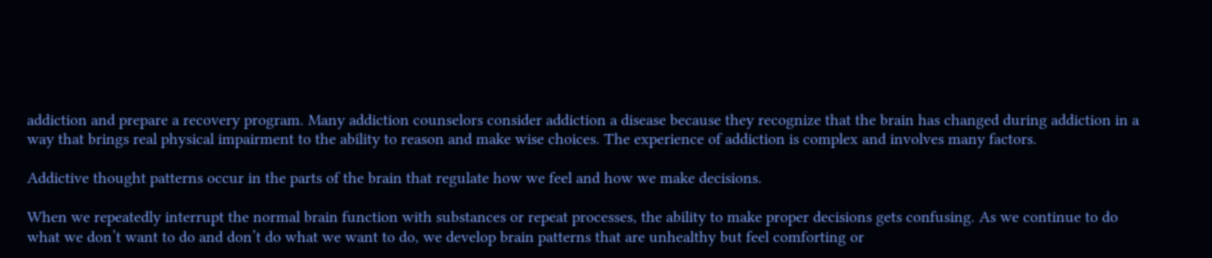addiction and prepare a recovery program. Many addiction counselors consider addiction a disease because they recognize that the brain has changed during addiction in a way that brings real physical impairment to the ability to reason and make wise choices. The experience of addiction is complex and involves many factors.

Addictive thought patterns occur in the parts of the brain that regulate how we feel and how we make decisions.

When we repeatedly interrupt the normal brain function with substances or repeat processes, the ability to make proper decisions gets confusing. As we continue to do what we don’t want to do and don’t do what we want to do, we develop brain patterns that are unhealthy but feel comforting or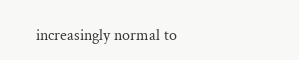increasingly normal to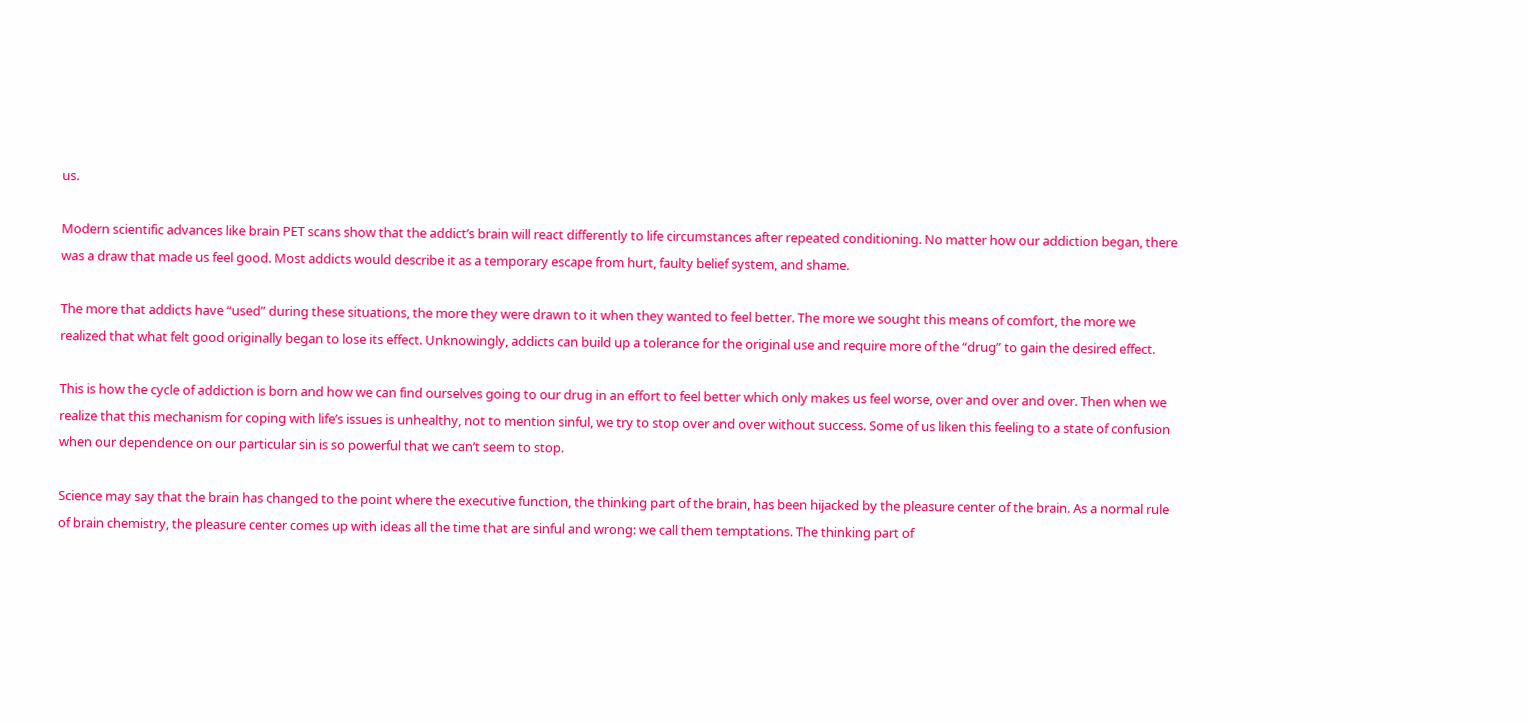us.

Modern scientific advances like brain PET scans show that the addict’s brain will react differently to life circumstances after repeated conditioning. No matter how our addiction began, there was a draw that made us feel good. Most addicts would describe it as a temporary escape from hurt, faulty belief system, and shame.

The more that addicts have “used” during these situations, the more they were drawn to it when they wanted to feel better. The more we sought this means of comfort, the more we realized that what felt good originally began to lose its effect. Unknowingly, addicts can build up a tolerance for the original use and require more of the “drug” to gain the desired effect.

This is how the cycle of addiction is born and how we can find ourselves going to our drug in an effort to feel better which only makes us feel worse, over and over and over. Then when we realize that this mechanism for coping with life’s issues is unhealthy, not to mention sinful, we try to stop over and over without success. Some of us liken this feeling to a state of confusion when our dependence on our particular sin is so powerful that we can’t seem to stop.

Science may say that the brain has changed to the point where the executive function, the thinking part of the brain, has been hijacked by the pleasure center of the brain. As a normal rule of brain chemistry, the pleasure center comes up with ideas all the time that are sinful and wrong: we call them temptations. The thinking part of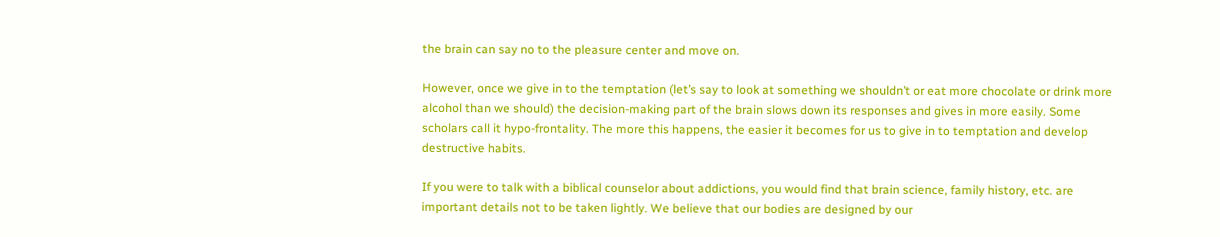the brain can say no to the pleasure center and move on.

However, once we give in to the temptation (let’s say to look at something we shouldn’t or eat more chocolate or drink more alcohol than we should) the decision-making part of the brain slows down its responses and gives in more easily. Some scholars call it hypo-frontality. The more this happens, the easier it becomes for us to give in to temptation and develop destructive habits.

If you were to talk with a biblical counselor about addictions, you would find that brain science, family history, etc. are important details not to be taken lightly. We believe that our bodies are designed by our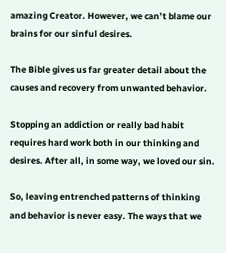amazing Creator. However, we can’t blame our brains for our sinful desires.

The Bible gives us far greater detail about the causes and recovery from unwanted behavior.

Stopping an addiction or really bad habit requires hard work both in our thinking and desires. After all, in some way, we loved our sin.

So, leaving entrenched patterns of thinking and behavior is never easy. The ways that we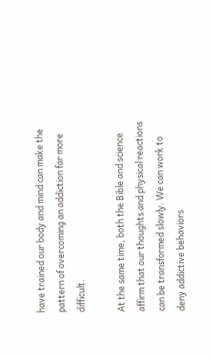have trained our body and mind can make the pattern of overcoming an addiction far more difficult.

At the same time, both the Bible and science affirm that our thoughts and physical reactions can be transformed slowly. We can work to deny addictive behaviors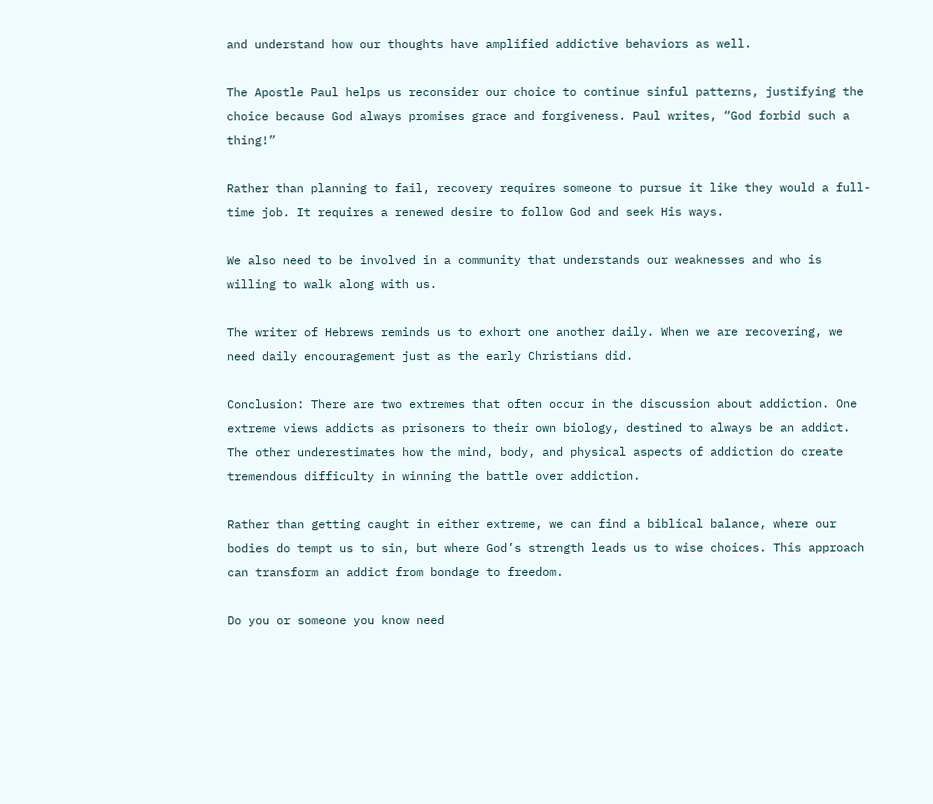and understand how our thoughts have amplified addictive behaviors as well.

The Apostle Paul helps us reconsider our choice to continue sinful patterns, justifying the choice because God always promises grace and forgiveness. Paul writes, “God forbid such a thing!”

Rather than planning to fail, recovery requires someone to pursue it like they would a full-time job. It requires a renewed desire to follow God and seek His ways.

We also need to be involved in a community that understands our weaknesses and who is willing to walk along with us.

The writer of Hebrews reminds us to exhort one another daily. When we are recovering, we need daily encouragement just as the early Christians did.

Conclusion: There are two extremes that often occur in the discussion about addiction. One extreme views addicts as prisoners to their own biology, destined to always be an addict. The other underestimates how the mind, body, and physical aspects of addiction do create tremendous difficulty in winning the battle over addiction.

Rather than getting caught in either extreme, we can find a biblical balance, where our bodies do tempt us to sin, but where God’s strength leads us to wise choices. This approach can transform an addict from bondage to freedom.

Do you or someone you know need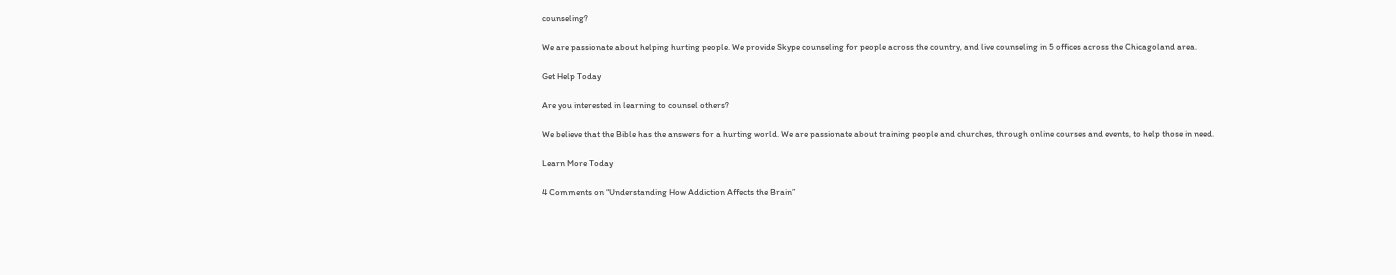counseling?

We are passionate about helping hurting people. We provide Skype counseling for people across the country, and live counseling in 5 offices across the Chicagoland area.

Get Help Today

Are you interested in learning to counsel others?

We believe that the Bible has the answers for a hurting world. We are passionate about training people and churches, through online courses and events, to help those in need.

Learn More Today

4 Comments on “Understanding How Addiction Affects the Brain”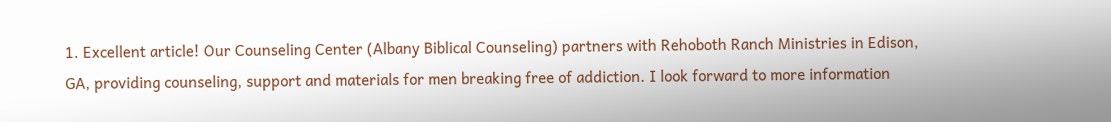1. Excellent article! Our Counseling Center (Albany Biblical Counseling) partners with Rehoboth Ranch Ministries in Edison, GA, providing counseling, support and materials for men breaking free of addiction. I look forward to more information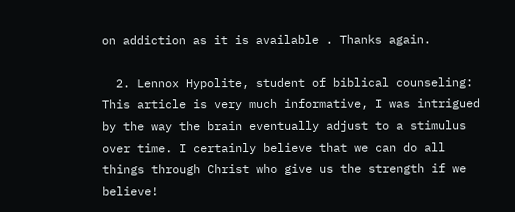on addiction as it is available . Thanks again.

  2. Lennox Hypolite, student of biblical counseling: This article is very much informative, I was intrigued by the way the brain eventually adjust to a stimulus over time. I certainly believe that we can do all things through Christ who give us the strength if we believe!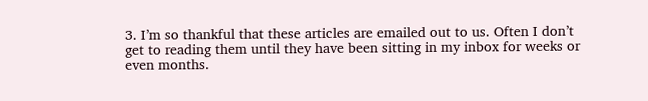3. I’m so thankful that these articles are emailed out to us. Often I don’t get to reading them until they have been sitting in my inbox for weeks or even months.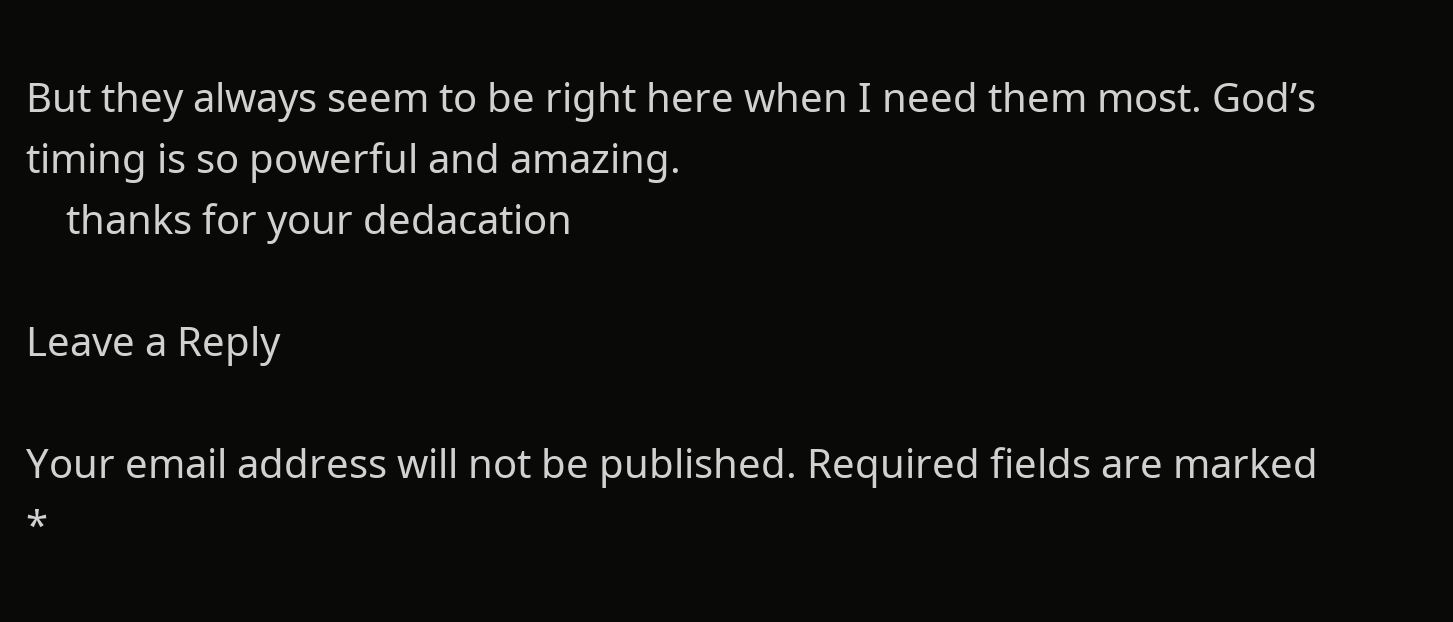But they always seem to be right here when I need them most. God’s timing is so powerful and amazing.
    thanks for your dedacation

Leave a Reply

Your email address will not be published. Required fields are marked *